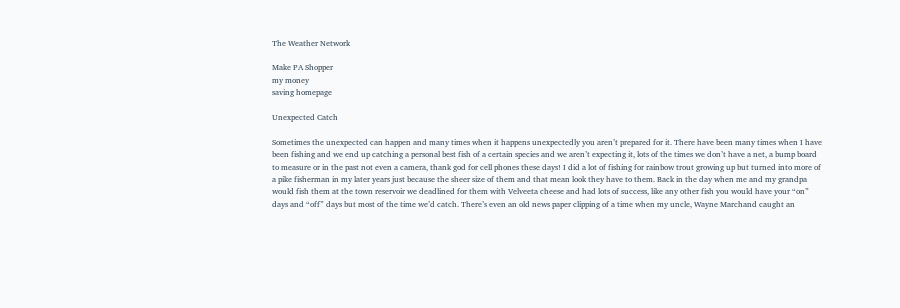The Weather Network

Make PA Shopper
my money
saving homepage

Unexpected Catch

Sometimes the unexpected can happen and many times when it happens unexpectedly you aren’t prepared for it. There have been many times when I have been fishing and we end up catching a personal best fish of a certain species and we aren’t expecting it, lots of the times we don’t have a net, a bump board to measure or in the past not even a camera, thank god for cell phones these days! I did a lot of fishing for rainbow trout growing up but turned into more of a pike fisherman in my later years just because the sheer size of them and that mean look they have to them. Back in the day when me and my grandpa would fish them at the town reservoir we deadlined for them with Velveeta cheese and had lots of success, like any other fish you would have your “on” days and “off” days but most of the time we’d catch. There’s even an old news paper clipping of a time when my uncle, Wayne Marchand caught an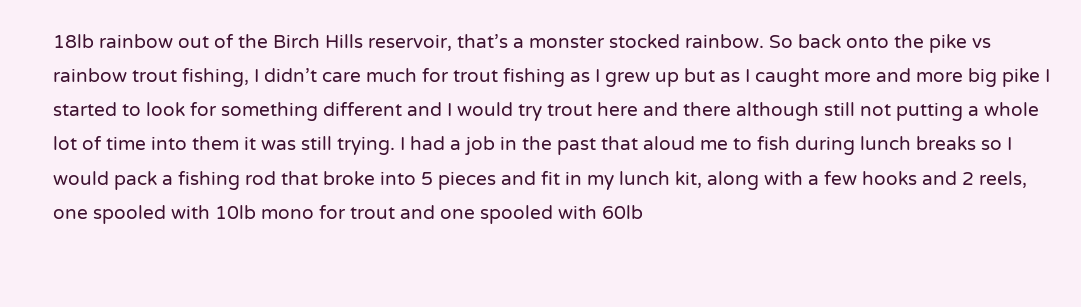18lb rainbow out of the Birch Hills reservoir, that’s a monster stocked rainbow. So back onto the pike vs rainbow trout fishing, I didn’t care much for trout fishing as I grew up but as I caught more and more big pike I started to look for something different and I would try trout here and there although still not putting a whole lot of time into them it was still trying. I had a job in the past that aloud me to fish during lunch breaks so I would pack a fishing rod that broke into 5 pieces and fit in my lunch kit, along with a few hooks and 2 reels, one spooled with 10lb mono for trout and one spooled with 60lb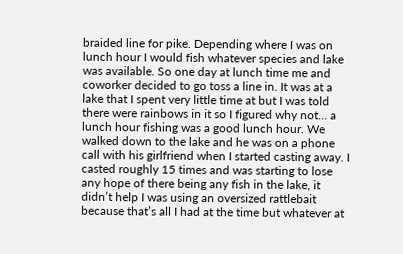braided line for pike. Depending where I was on lunch hour I would fish whatever species and lake was available. So one day at lunch time me and coworker decided to go toss a line in. It was at a lake that I spent very little time at but I was told there were rainbows in it so I figured why not… a lunch hour fishing was a good lunch hour. We walked down to the lake and he was on a phone call with his girlfriend when I started casting away. I casted roughly 15 times and was starting to lose any hope of there being any fish in the lake, it didn’t help I was using an oversized rattlebait because that’s all I had at the time but whatever at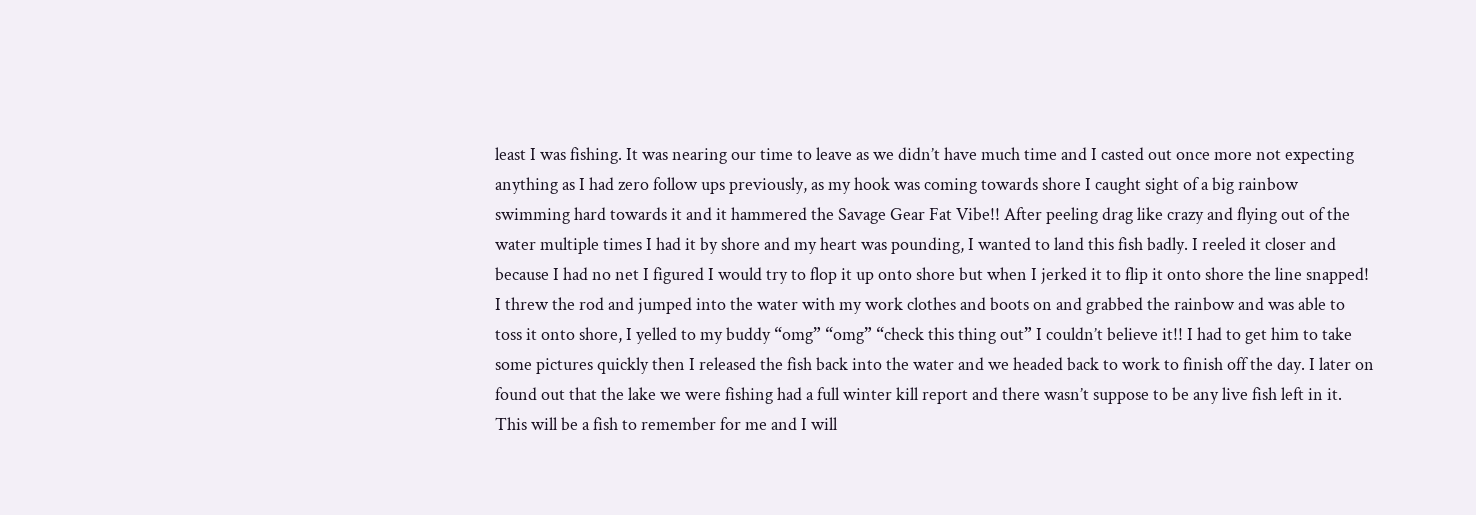least I was fishing. It was nearing our time to leave as we didn’t have much time and I casted out once more not expecting anything as I had zero follow ups previously, as my hook was coming towards shore I caught sight of a big rainbow swimming hard towards it and it hammered the Savage Gear Fat Vibe!! After peeling drag like crazy and flying out of the water multiple times I had it by shore and my heart was pounding, I wanted to land this fish badly. I reeled it closer and because I had no net I figured I would try to flop it up onto shore but when I jerked it to flip it onto shore the line snapped! I threw the rod and jumped into the water with my work clothes and boots on and grabbed the rainbow and was able to toss it onto shore, I yelled to my buddy “omg” “omg” “check this thing out” I couldn’t believe it!! I had to get him to take some pictures quickly then I released the fish back into the water and we headed back to work to finish off the day. I later on found out that the lake we were fishing had a full winter kill report and there wasn’t suppose to be any live fish left in it. This will be a fish to remember for me and I will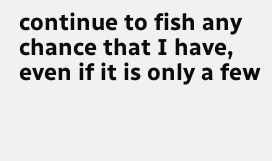continue to fish any chance that I have, even if it is only a few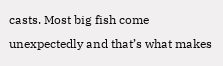casts. Most big fish come unexpectedly and that’s what makes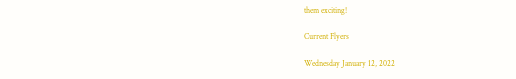them exciting!

Current Flyers

Wednesday January 12, 2022